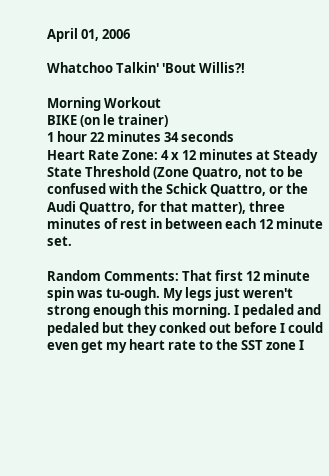April 01, 2006

Whatchoo Talkin' 'Bout Willis?!

Morning Workout
BIKE (on le trainer)
1 hour 22 minutes 34 seconds
Heart Rate Zone: 4 x 12 minutes at Steady State Threshold (Zone Quatro, not to be confused with the Schick Quattro, or the Audi Quattro, for that matter), three minutes of rest in between each 12 minute set.

Random Comments: That first 12 minute spin was tu-ough. My legs just weren't strong enough this morning. I pedaled and pedaled but they conked out before I could even get my heart rate to the SST zone I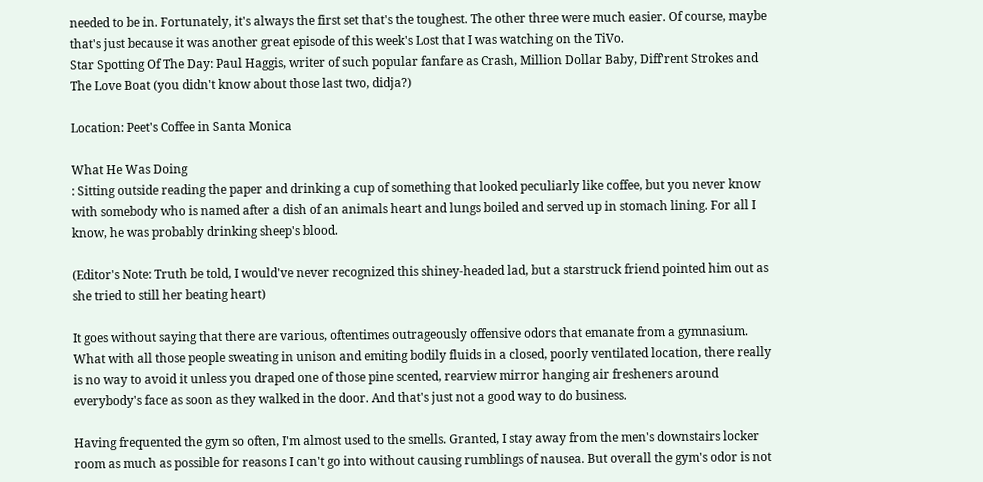needed to be in. Fortunately, it's always the first set that's the toughest. The other three were much easier. Of course, maybe that's just because it was another great episode of this week's Lost that I was watching on the TiVo.
Star Spotting Of The Day: Paul Haggis, writer of such popular fanfare as Crash, Million Dollar Baby, Diff'rent Strokes and The Love Boat (you didn't know about those last two, didja?)

Location: Peet's Coffee in Santa Monica

What He Was Doing
: Sitting outside reading the paper and drinking a cup of something that looked peculiarly like coffee, but you never know with somebody who is named after a dish of an animals heart and lungs boiled and served up in stomach lining. For all I know, he was probably drinking sheep's blood.

(Editor's Note: Truth be told, I would've never recognized this shiney-headed lad, but a starstruck friend pointed him out as she tried to still her beating heart)

It goes without saying that there are various, oftentimes outrageously offensive odors that emanate from a gymnasium. What with all those people sweating in unison and emiting bodily fluids in a closed, poorly ventilated location, there really is no way to avoid it unless you draped one of those pine scented, rearview mirror hanging air fresheners around everybody's face as soon as they walked in the door. And that's just not a good way to do business.

Having frequented the gym so often, I'm almost used to the smells. Granted, I stay away from the men's downstairs locker room as much as possible for reasons I can't go into without causing rumblings of nausea. But overall the gym's odor is not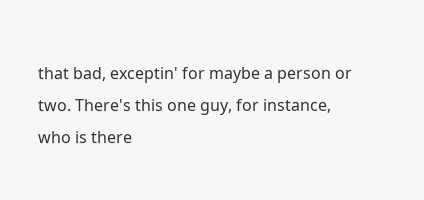that bad, exceptin' for maybe a person or two. There's this one guy, for instance, who is there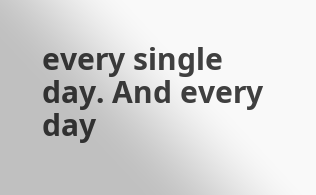every single day. And every day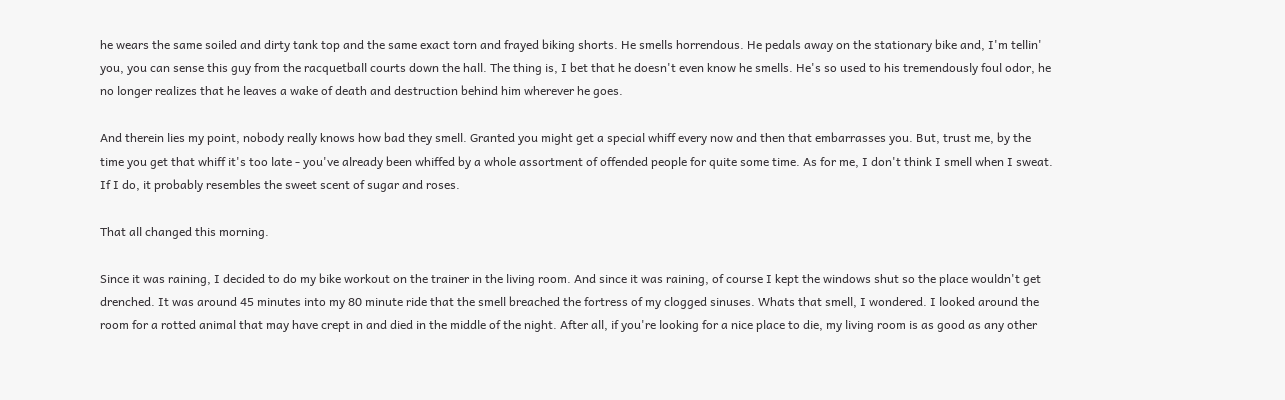he wears the same soiled and dirty tank top and the same exact torn and frayed biking shorts. He smells horrendous. He pedals away on the stationary bike and, I'm tellin' you, you can sense this guy from the racquetball courts down the hall. The thing is, I bet that he doesn't even know he smells. He's so used to his tremendously foul odor, he no longer realizes that he leaves a wake of death and destruction behind him wherever he goes.

And therein lies my point, nobody really knows how bad they smell. Granted you might get a special whiff every now and then that embarrasses you. But, trust me, by the time you get that whiff it's too late - you've already been whiffed by a whole assortment of offended people for quite some time. As for me, I don't think I smell when I sweat. If I do, it probably resembles the sweet scent of sugar and roses.

That all changed this morning.

Since it was raining, I decided to do my bike workout on the trainer in the living room. And since it was raining, of course I kept the windows shut so the place wouldn't get drenched. It was around 45 minutes into my 80 minute ride that the smell breached the fortress of my clogged sinuses. Whats that smell, I wondered. I looked around the room for a rotted animal that may have crept in and died in the middle of the night. After all, if you're looking for a nice place to die, my living room is as good as any other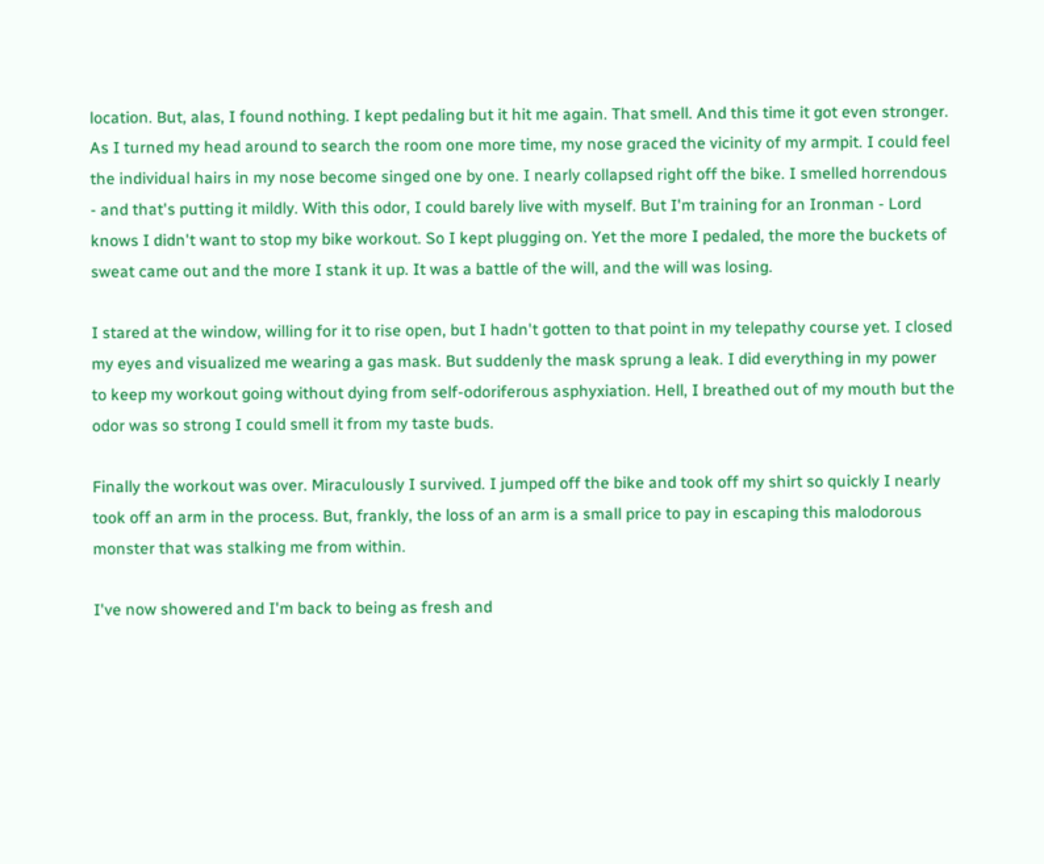location. But, alas, I found nothing. I kept pedaling but it hit me again. That smell. And this time it got even stronger. As I turned my head around to search the room one more time, my nose graced the vicinity of my armpit. I could feel the individual hairs in my nose become singed one by one. I nearly collapsed right off the bike. I smelled horrendous - and that's putting it mildly. With this odor, I could barely live with myself. But I'm training for an Ironman - Lord knows I didn't want to stop my bike workout. So I kept plugging on. Yet the more I pedaled, the more the buckets of sweat came out and the more I stank it up. It was a battle of the will, and the will was losing.

I stared at the window, willing for it to rise open, but I hadn't gotten to that point in my telepathy course yet. I closed my eyes and visualized me wearing a gas mask. But suddenly the mask sprung a leak. I did everything in my power to keep my workout going without dying from self-odoriferous asphyxiation. Hell, I breathed out of my mouth but the odor was so strong I could smell it from my taste buds.

Finally the workout was over. Miraculously I survived. I jumped off the bike and took off my shirt so quickly I nearly took off an arm in the process. But, frankly, the loss of an arm is a small price to pay in escaping this malodorous monster that was stalking me from within.

I've now showered and I'm back to being as fresh and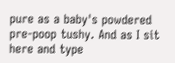pure as a baby's powdered pre-poop tushy. And as I sit here and type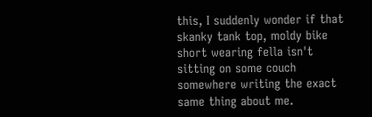this, I suddenly wonder if that skanky tank top, moldy bike short wearing fella isn't sitting on some couch somewhere writing the exact same thing about me.